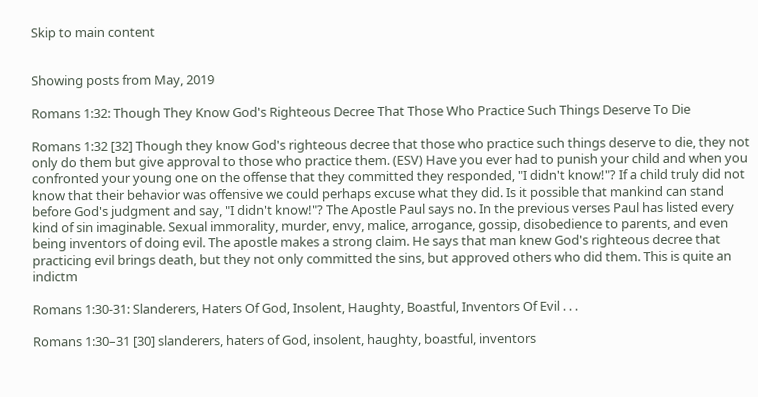Skip to main content


Showing posts from May, 2019

Romans 1:32: Though They Know God's Righteous Decree That Those Who Practice Such Things Deserve To Die

Romans 1:32 [32] Though they know God's righteous decree that those who practice such things deserve to die, they not only do them but give approval to those who practice them. (ESV) Have you ever had to punish your child and when you confronted your young one on the offense that they committed they responded, "I didn't know!"? If a child truly did not know that their behavior was offensive we could perhaps excuse what they did. Is it possible that mankind can stand before God's judgment and say, "I didn't know!"? The Apostle Paul says no. In the previous verses Paul has listed every kind of sin imaginable. Sexual immorality, murder, envy, malice, arrogance, gossip, disobedience to parents, and even being inventors of doing evil. The apostle makes a strong claim. He says that man knew God's righteous decree that practicing evil brings death, but they not only committed the sins, but approved others who did them. This is quite an indictm

Romans 1:30-31: Slanderers, Haters Of God, Insolent, Haughty, Boastful, Inventors Of Evil . . .

Romans 1:30–31 [30] slanderers, haters of God, insolent, haughty, boastful, inventors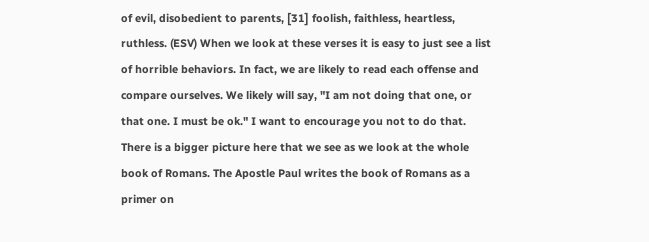of evil, disobedient to parents, [31] foolish, faithless, heartless, ruthless. (ESV) When we look at these verses it is easy to just see a list of horrible behaviors. In fact, we are likely to read each offense and compare ourselves. We likely will say, "I am not doing that one, or that one. I must be ok." I want to encourage you not to do that. There is a bigger picture here that we see as we look at the whole book of Romans. The Apostle Paul writes the book of Romans as a primer on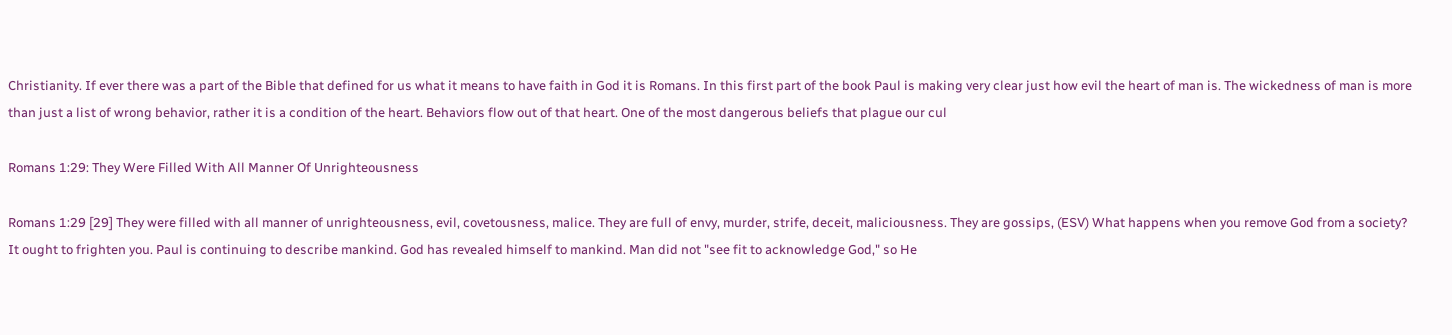Christianity. If ever there was a part of the Bible that defined for us what it means to have faith in God it is Romans. In this first part of the book Paul is making very clear just how evil the heart of man is. The wickedness of man is more than just a list of wrong behavior, rather it is a condition of the heart. Behaviors flow out of that heart. One of the most dangerous beliefs that plague our cul

Romans 1:29: They Were Filled With All Manner Of Unrighteousness

Romans 1:29 [29] They were filled with all manner of unrighteousness, evil, covetousness, malice. They are full of envy, murder, strife, deceit, maliciousness. They are gossips, (ESV) What happens when you remove God from a society? It ought to frighten you. Paul is continuing to describe mankind. God has revealed himself to mankind. Man did not "see fit to acknowledge God," so He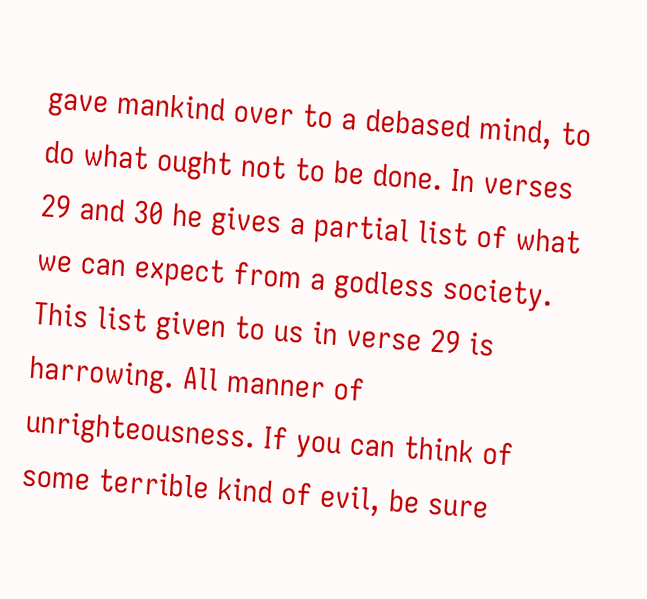gave mankind over to a debased mind, to do what ought not to be done. In verses 29 and 30 he gives a partial list of what we can expect from a godless society. This list given to us in verse 29 is harrowing. All manner of unrighteousness. If you can think of some terrible kind of evil, be sure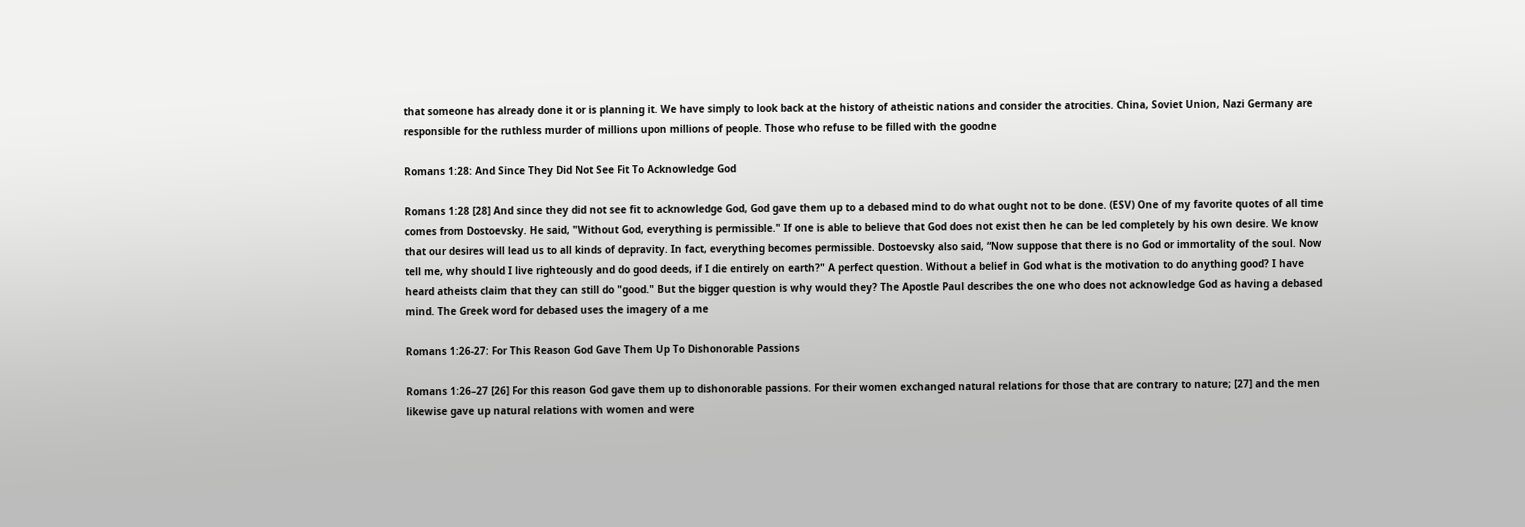that someone has already done it or is planning it. We have simply to look back at the history of atheistic nations and consider the atrocities. China, Soviet Union, Nazi Germany are responsible for the ruthless murder of millions upon millions of people. Those who refuse to be filled with the goodne

Romans 1:28: And Since They Did Not See Fit To Acknowledge God

Romans 1:28 [28] And since they did not see fit to acknowledge God, God gave them up to a debased mind to do what ought not to be done. (ESV) One of my favorite quotes of all time comes from Dostoevsky. He said, "Without God, everything is permissible." If one is able to believe that God does not exist then he can be led completely by his own desire. We know that our desires will lead us to all kinds of depravity. In fact, everything becomes permissible. Dostoevsky also said, “Now suppose that there is no God or immortality of the soul. Now tell me, why should I live righteously and do good deeds, if I die entirely on earth?" A perfect question. Without a belief in God what is the motivation to do anything good? I have heard atheists claim that they can still do "good." But the bigger question is why would they? The Apostle Paul describes the one who does not acknowledge God as having a debased mind. The Greek word for debased uses the imagery of a me

Romans 1:26-27: For This Reason God Gave Them Up To Dishonorable Passions

Romans 1:26–27 [26] For this reason God gave them up to dishonorable passions. For their women exchanged natural relations for those that are contrary to nature; [27] and the men likewise gave up natural relations with women and were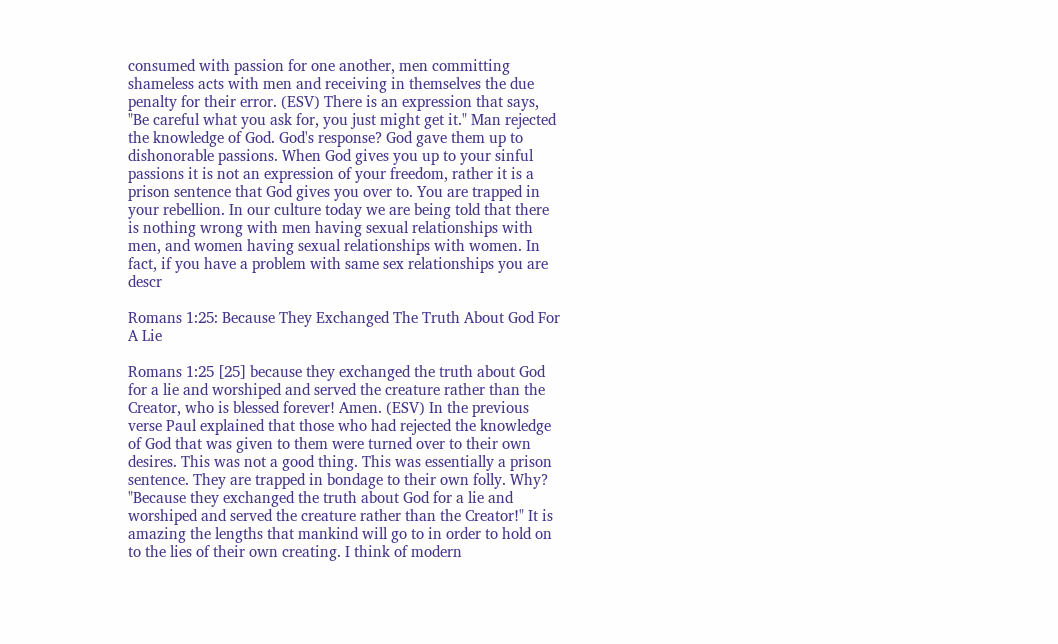consumed with passion for one another, men committing shameless acts with men and receiving in themselves the due penalty for their error. (ESV) There is an expression that says, "Be careful what you ask for, you just might get it." Man rejected the knowledge of God. God's response? God gave them up to dishonorable passions. When God gives you up to your sinful passions it is not an expression of your freedom, rather it is a prison sentence that God gives you over to. You are trapped in your rebellion. In our culture today we are being told that there is nothing wrong with men having sexual relationships with men, and women having sexual relationships with women. In fact, if you have a problem with same sex relationships you are descr

Romans 1:25: Because They Exchanged The Truth About God For A Lie

Romans 1:25 [25] because they exchanged the truth about God for a lie and worshiped and served the creature rather than the Creator, who is blessed forever! Amen. (ESV) In the previous verse Paul explained that those who had rejected the knowledge of God that was given to them were turned over to their own desires. This was not a good thing. This was essentially a prison sentence. They are trapped in bondage to their own folly. Why? "Because they exchanged the truth about God for a lie and worshiped and served the creature rather than the Creator!" It is amazing the lengths that mankind will go to in order to hold on to the lies of their own creating. I think of modern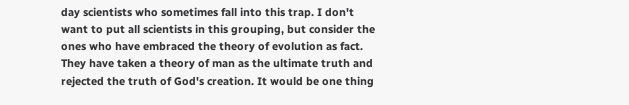day scientists who sometimes fall into this trap. I don't want to put all scientists in this grouping, but consider the ones who have embraced the theory of evolution as fact. They have taken a theory of man as the ultimate truth and rejected the truth of God's creation. It would be one thing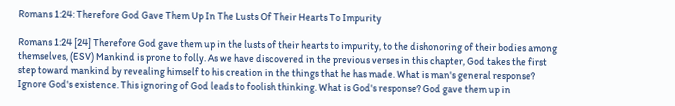Romans 1:24: Therefore God Gave Them Up In The Lusts Of Their Hearts To Impurity

Romans 1:24 [24] Therefore God gave them up in the lusts of their hearts to impurity, to the dishonoring of their bodies among themselves, (ESV) Mankind is prone to folly. As we have discovered in the previous verses in this chapter, God takes the first step toward mankind by revealing himself to his creation in the things that he has made. What is man's general response? Ignore God's existence. This ignoring of God leads to foolish thinking. What is God's response? God gave them up in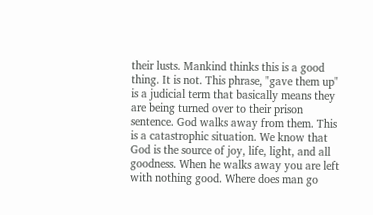their lusts. Mankind thinks this is a good thing. It is not. This phrase, "gave them up" is a judicial term that basically means they are being turned over to their prison sentence. God walks away from them. This is a catastrophic situation. We know that God is the source of joy, life, light, and all goodness. When he walks away you are left with nothing good. Where does man go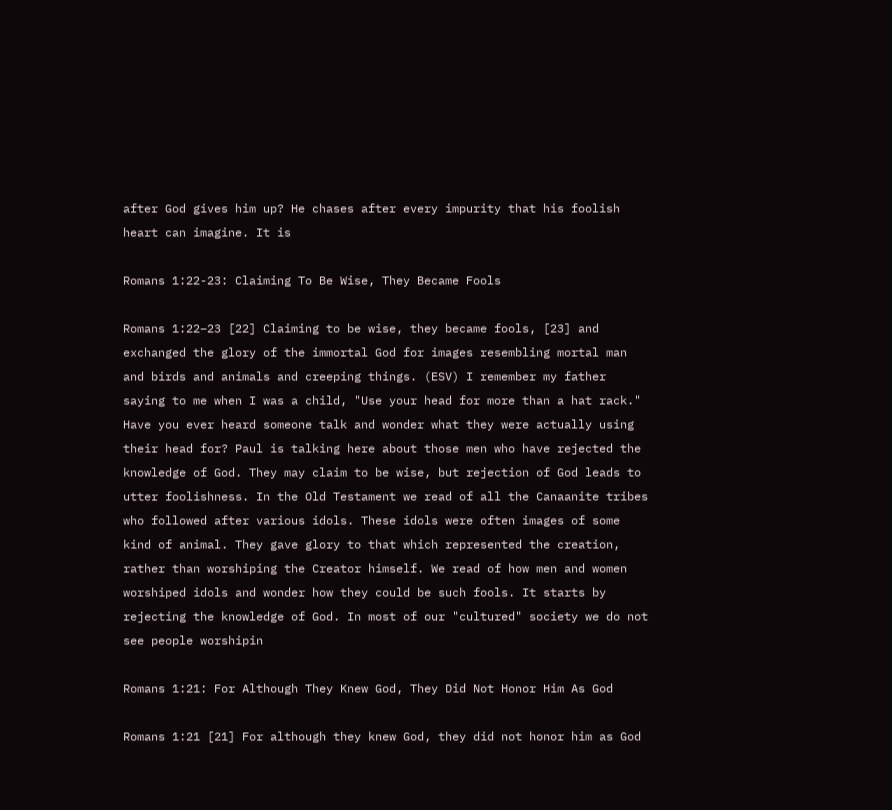after God gives him up? He chases after every impurity that his foolish heart can imagine. It is

Romans 1:22-23: Claiming To Be Wise, They Became Fools

Romans 1:22–23 [22] Claiming to be wise, they became fools, [23] and exchanged the glory of the immortal God for images resembling mortal man and birds and animals and creeping things. (ESV) I remember my father saying to me when I was a child, "Use your head for more than a hat rack." Have you ever heard someone talk and wonder what they were actually using their head for? Paul is talking here about those men who have rejected the knowledge of God. They may claim to be wise, but rejection of God leads to utter foolishness. In the Old Testament we read of all the Canaanite tribes who followed after various idols. These idols were often images of some kind of animal. They gave glory to that which represented the creation, rather than worshiping the Creator himself. We read of how men and women worshiped idols and wonder how they could be such fools. It starts by rejecting the knowledge of God. In most of our "cultured" society we do not see people worshipin

Romans 1:21: For Although They Knew God, They Did Not Honor Him As God

Romans 1:21 [21] For although they knew God, they did not honor him as God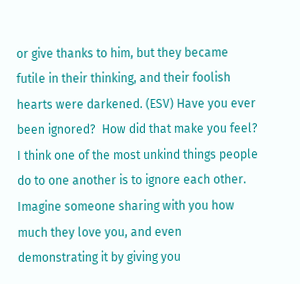or give thanks to him, but they became futile in their thinking, and their foolish hearts were darkened. (ESV) Have you ever been ignored?  How did that make you feel? I think one of the most unkind things people do to one another is to ignore each other. Imagine someone sharing with you how much they love you, and even demonstrating it by giving you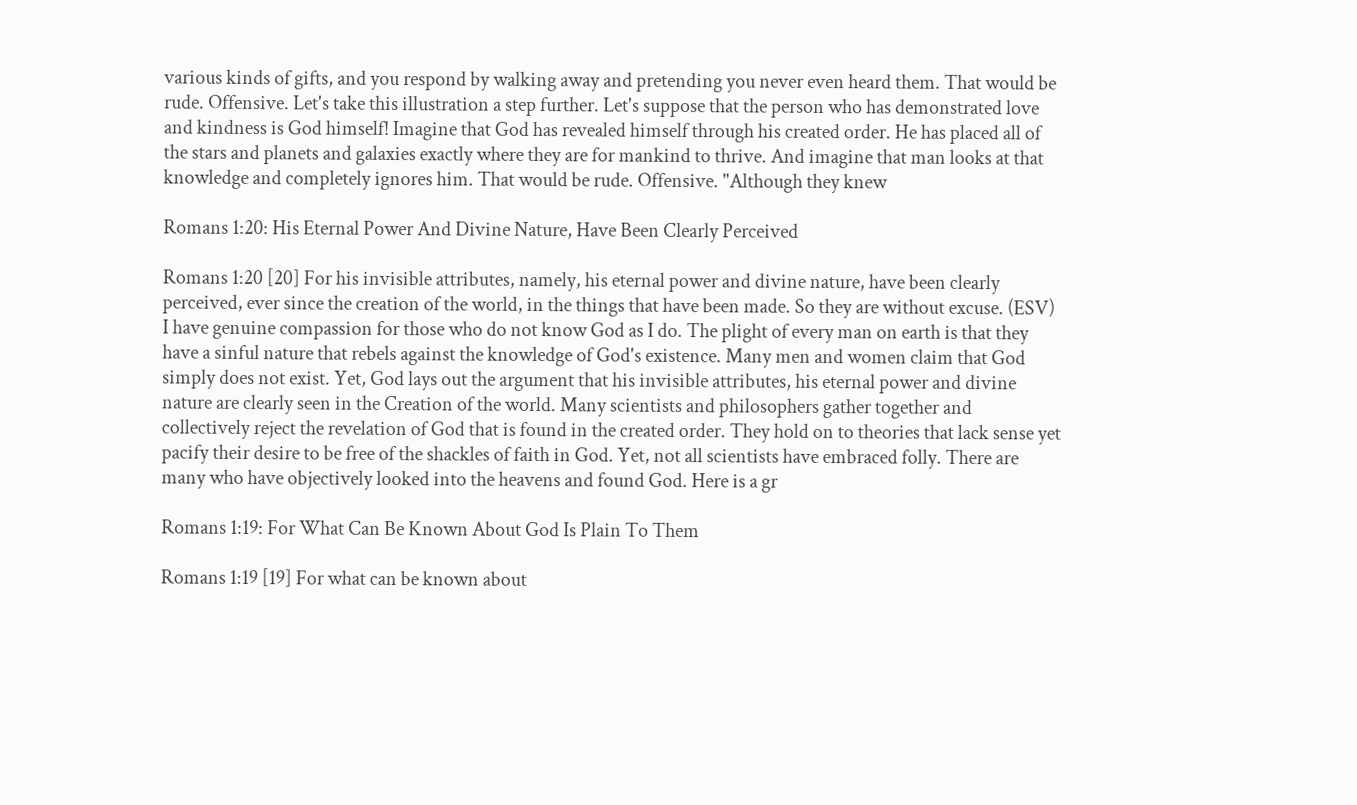various kinds of gifts, and you respond by walking away and pretending you never even heard them. That would be rude. Offensive. Let's take this illustration a step further. Let's suppose that the person who has demonstrated love and kindness is God himself! Imagine that God has revealed himself through his created order. He has placed all of the stars and planets and galaxies exactly where they are for mankind to thrive. And imagine that man looks at that knowledge and completely ignores him. That would be rude. Offensive. "Although they knew

Romans 1:20: His Eternal Power And Divine Nature, Have Been Clearly Perceived

Romans 1:20 [20] For his invisible attributes, namely, his eternal power and divine nature, have been clearly perceived, ever since the creation of the world, in the things that have been made. So they are without excuse. (ESV) I have genuine compassion for those who do not know God as I do. The plight of every man on earth is that they have a sinful nature that rebels against the knowledge of God's existence. Many men and women claim that God simply does not exist. Yet, God lays out the argument that his invisible attributes, his eternal power and divine nature are clearly seen in the Creation of the world. Many scientists and philosophers gather together and collectively reject the revelation of God that is found in the created order. They hold on to theories that lack sense yet pacify their desire to be free of the shackles of faith in God. Yet, not all scientists have embraced folly. There are many who have objectively looked into the heavens and found God. Here is a gr

Romans 1:19: For What Can Be Known About God Is Plain To Them

Romans 1:19 [19] For what can be known about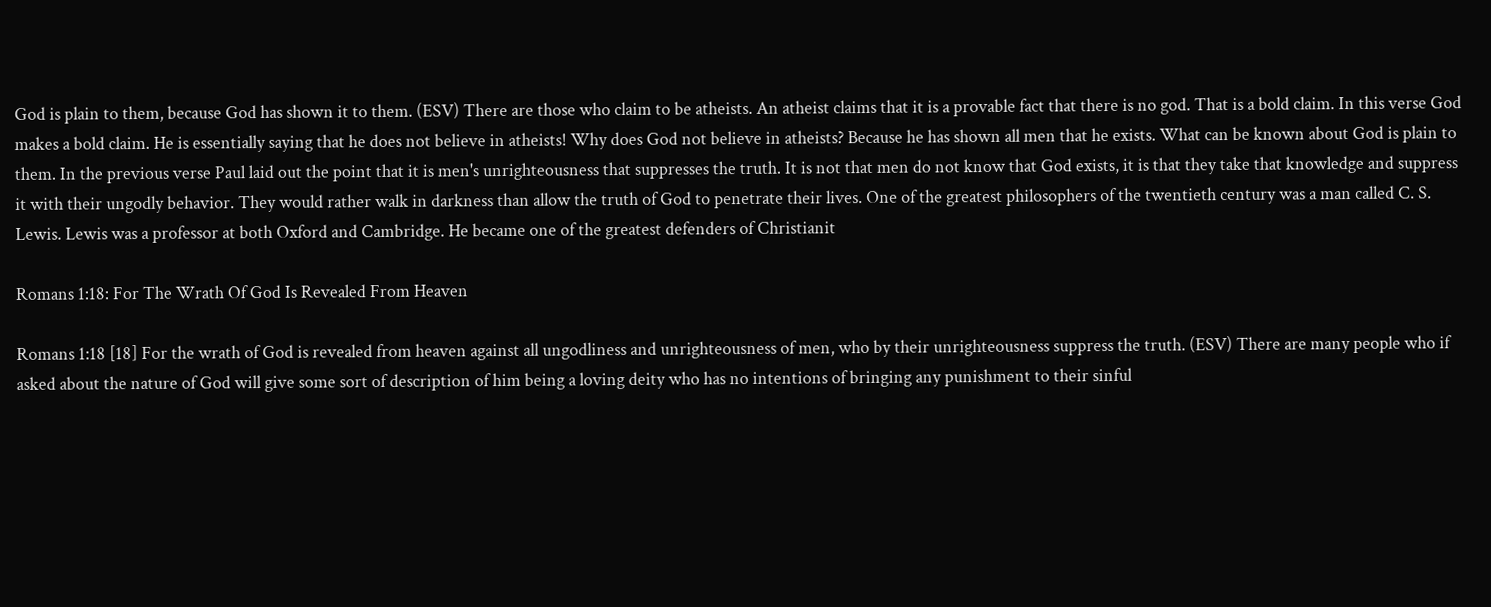God is plain to them, because God has shown it to them. (ESV) There are those who claim to be atheists. An atheist claims that it is a provable fact that there is no god. That is a bold claim. In this verse God makes a bold claim. He is essentially saying that he does not believe in atheists! Why does God not believe in atheists? Because he has shown all men that he exists. What can be known about God is plain to them. In the previous verse Paul laid out the point that it is men's unrighteousness that suppresses the truth. It is not that men do not know that God exists, it is that they take that knowledge and suppress it with their ungodly behavior. They would rather walk in darkness than allow the truth of God to penetrate their lives. One of the greatest philosophers of the twentieth century was a man called C. S. Lewis. Lewis was a professor at both Oxford and Cambridge. He became one of the greatest defenders of Christianit

Romans 1:18: For The Wrath Of God Is Revealed From Heaven

Romans 1:18 [18] For the wrath of God is revealed from heaven against all ungodliness and unrighteousness of men, who by their unrighteousness suppress the truth. (ESV) There are many people who if asked about the nature of God will give some sort of description of him being a loving deity who has no intentions of bringing any punishment to their sinful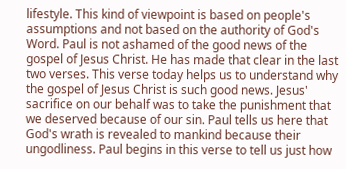lifestyle. This kind of viewpoint is based on people's assumptions and not based on the authority of God's Word. Paul is not ashamed of the good news of the gospel of Jesus Christ. He has made that clear in the last two verses. This verse today helps us to understand why the gospel of Jesus Christ is such good news. Jesus' sacrifice on our behalf was to take the punishment that we deserved because of our sin. Paul tells us here that God's wrath is revealed to mankind because their ungodliness. Paul begins in this verse to tell us just how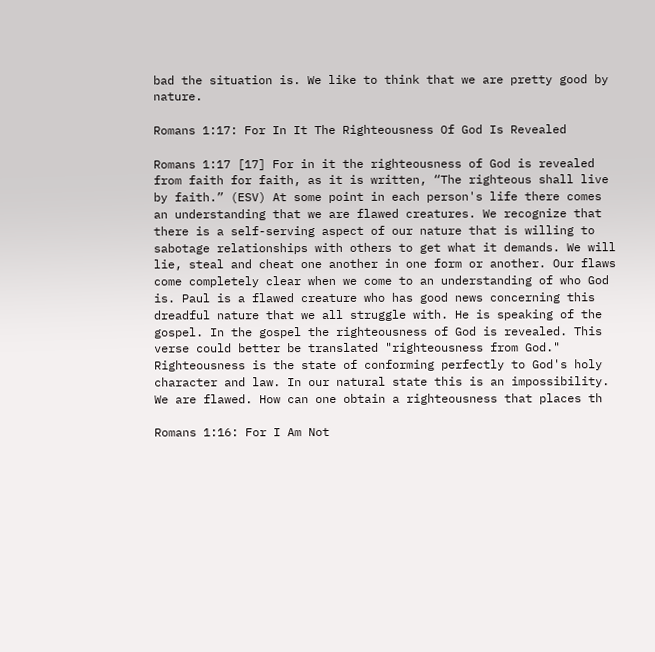bad the situation is. We like to think that we are pretty good by nature.

Romans 1:17: For In It The Righteousness Of God Is Revealed

Romans 1:17 [17] For in it the righteousness of God is revealed from faith for faith, as it is written, “The righteous shall live by faith.” (ESV) At some point in each person's life there comes an understanding that we are flawed creatures. We recognize that there is a self-serving aspect of our nature that is willing to sabotage relationships with others to get what it demands. We will lie, steal and cheat one another in one form or another. Our flaws come completely clear when we come to an understanding of who God is. Paul is a flawed creature who has good news concerning this dreadful nature that we all struggle with. He is speaking of the gospel. In the gospel the righteousness of God is revealed. This verse could better be translated "righteousness from God." Righteousness is the state of conforming perfectly to God's holy character and law. In our natural state this is an impossibility. We are flawed. How can one obtain a righteousness that places th

Romans 1:16: For I Am Not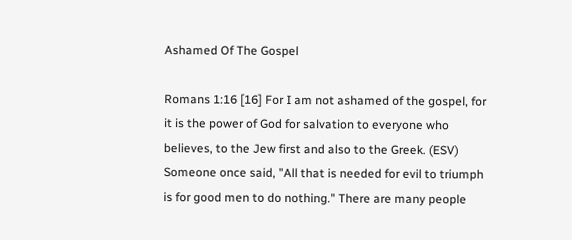Ashamed Of The Gospel

Romans 1:16 [16] For I am not ashamed of the gospel, for it is the power of God for salvation to everyone who believes, to the Jew first and also to the Greek. (ESV) Someone once said, "All that is needed for evil to triumph is for good men to do nothing." There are many people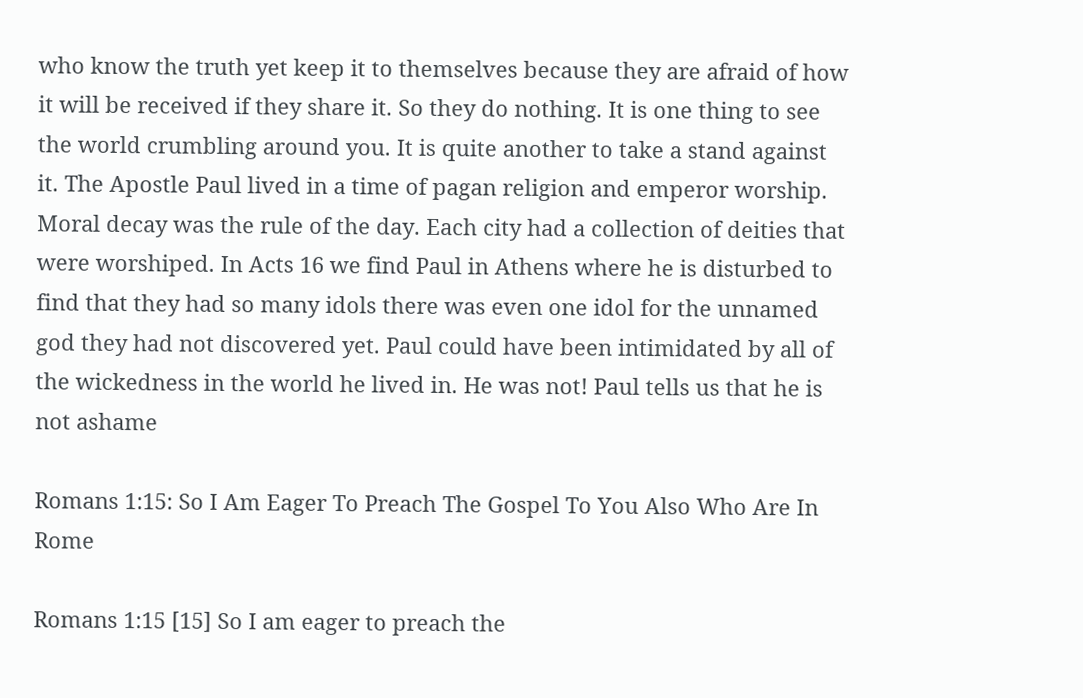who know the truth yet keep it to themselves because they are afraid of how it will be received if they share it. So they do nothing. It is one thing to see the world crumbling around you. It is quite another to take a stand against it. The Apostle Paul lived in a time of pagan religion and emperor worship. Moral decay was the rule of the day. Each city had a collection of deities that were worshiped. In Acts 16 we find Paul in Athens where he is disturbed to find that they had so many idols there was even one idol for the unnamed god they had not discovered yet. Paul could have been intimidated by all of the wickedness in the world he lived in. He was not! Paul tells us that he is not ashame

Romans 1:15: So I Am Eager To Preach The Gospel To You Also Who Are In Rome

Romans 1:15 [15] So I am eager to preach the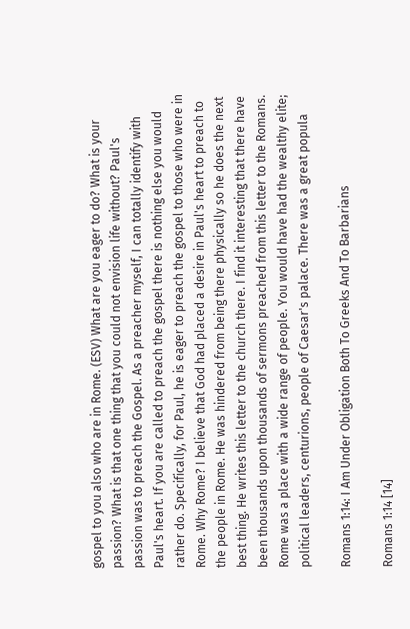gospel to you also who are in Rome. (ESV) What are you eager to do? What is your passion? What is that one thing that you could not envision life without? Paul's passion was to preach the Gospel. As a preacher myself, I can totally identify with Paul's heart. If you are called to preach the gospel there is nothing else you would rather do. Specifically, for Paul, he is eager to preach the gospel to those who were in Rome. Why Rome? I believe that God had placed a desire in Paul's heart to preach to the people in Rome. He was hindered from being there physically so he does the next best thing. He writes this letter to the church there. I find it interesting that there have been thousands upon thousands of sermons preached from this letter to the Romans. Rome was a place with a wide range of people. You would have had the wealthy elite; political leaders, centurions, people of Caesar's palace. There was a great popula

Romans 1:14: I Am Under Obligation Both To Greeks And To Barbarians

Romans 1:14 [14]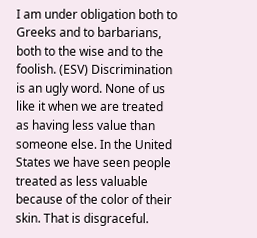I am under obligation both to Greeks and to barbarians, both to the wise and to the foolish. (ESV) Discrimination is an ugly word. None of us like it when we are treated as having less value than someone else. In the United States we have seen people treated as less valuable because of the color of their skin. That is disgraceful.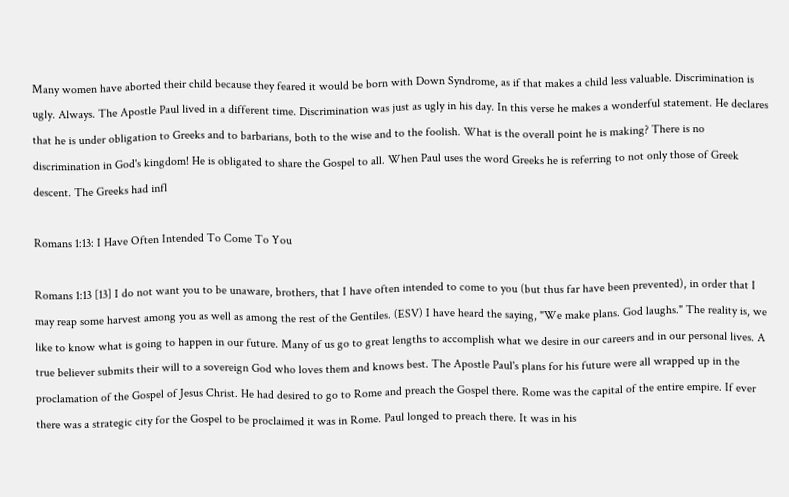Many women have aborted their child because they feared it would be born with Down Syndrome, as if that makes a child less valuable. Discrimination is ugly. Always. The Apostle Paul lived in a different time. Discrimination was just as ugly in his day. In this verse he makes a wonderful statement. He declares that he is under obligation to Greeks and to barbarians, both to the wise and to the foolish. What is the overall point he is making? There is no discrimination in God's kingdom! He is obligated to share the Gospel to all. When Paul uses the word Greeks he is referring to not only those of Greek descent. The Greeks had infl

Romans 1:13: I Have Often Intended To Come To You

Romans 1:13 [13] I do not want you to be unaware, brothers, that I have often intended to come to you (but thus far have been prevented), in order that I may reap some harvest among you as well as among the rest of the Gentiles. (ESV) I have heard the saying, "We make plans. God laughs." The reality is, we like to know what is going to happen in our future. Many of us go to great lengths to accomplish what we desire in our careers and in our personal lives. A true believer submits their will to a sovereign God who loves them and knows best. The Apostle Paul's plans for his future were all wrapped up in the proclamation of the Gospel of Jesus Christ. He had desired to go to Rome and preach the Gospel there. Rome was the capital of the entire empire. If ever there was a strategic city for the Gospel to be proclaimed it was in Rome. Paul longed to preach there. It was in his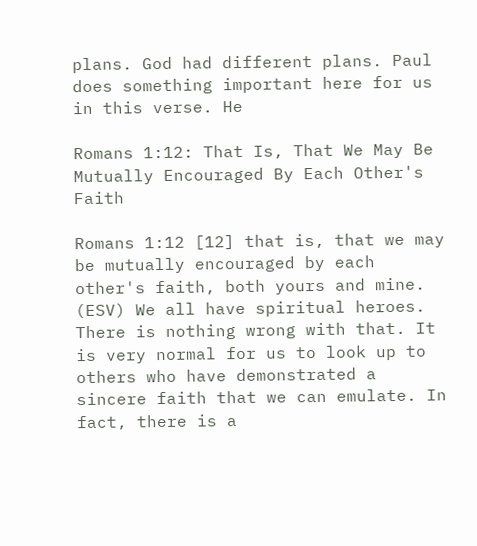plans. God had different plans. Paul does something important here for us in this verse. He

Romans 1:12: That Is, That We May Be Mutually Encouraged By Each Other's Faith

Romans 1:12 [12] that is, that we may be mutually encouraged by each other's faith, both yours and mine. (ESV) We all have spiritual heroes. There is nothing wrong with that. It is very normal for us to look up to others who have demonstrated a sincere faith that we can emulate. In fact, there is a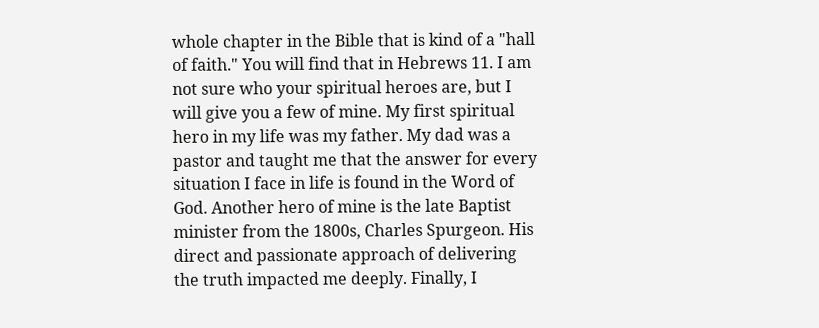whole chapter in the Bible that is kind of a "hall of faith." You will find that in Hebrews 11. I am not sure who your spiritual heroes are, but I will give you a few of mine. My first spiritual hero in my life was my father. My dad was a pastor and taught me that the answer for every situation I face in life is found in the Word of God. Another hero of mine is the late Baptist minister from the 1800s, Charles Spurgeon. His direct and passionate approach of delivering the truth impacted me deeply. Finally, I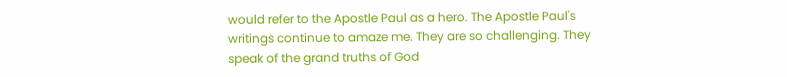would refer to the Apostle Paul as a hero. The Apostle Paul's writings continue to amaze me. They are so challenging. They speak of the grand truths of God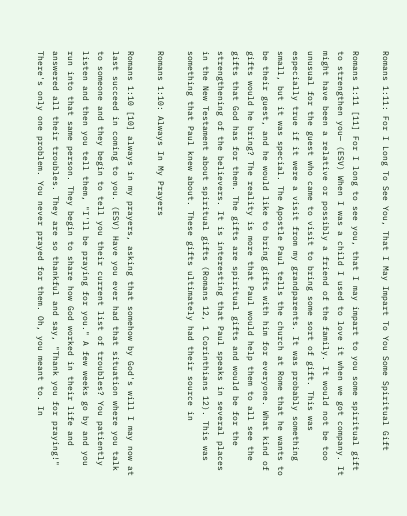Romans 1:11: For I Long To See You, That I May Impart To You Some Spiritual Gift

Romans 1:11 [11] For I long to see you, that I may impart to you some spiritual gift to strengthen you— (ESV) When I was a child I used to love it when we got company. It might have been a relative or possibly a friend of the family. It would not be too unusual for the guest who came to visit to bring some sort of gift. This was especially true if it were a visit from my grandparents. It was probably something small, but it was special. The Apostle Paul tells the church at Rome that he wants to be their guest, and he would like to bring gifts with him for everyone. What kind of gifts would he bring? The reality is more that Paul would help them to all see the gifts that God has for them. The gifts are spiritual gifts and would be for the strengthening of the believers. It is interesting that Paul speaks in several places in the New Testament about spiritual gifts (Romans 12, 1 Corinthians 12). This was something that Paul knew about. These gifts ultimately had their source in

Romans 1:10: Always In My Prayers

Romans 1:10 [10] always in my prayers, asking that somehow by God's will I may now at last succeed in coming to you. (ESV) Have you ever had that situation where you talk to someone and they begin to tell you their current list of troubles? You patiently listen and then you tell them, "I'll be praying for you." A few weeks go by and you run into that same person. They begin to share how God worked in their life and answered all their troubles. They are so thankful and say, "Thank you for praying!" There's only one problem. You never prayed for them. Oh, you meant to. In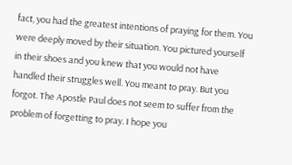fact, you had the greatest intentions of praying for them. You were deeply moved by their situation. You pictured yourself in their shoes and you knew that you would not have handled their struggles well. You meant to pray. But you forgot. The Apostle Paul does not seem to suffer from the problem of forgetting to pray. I hope you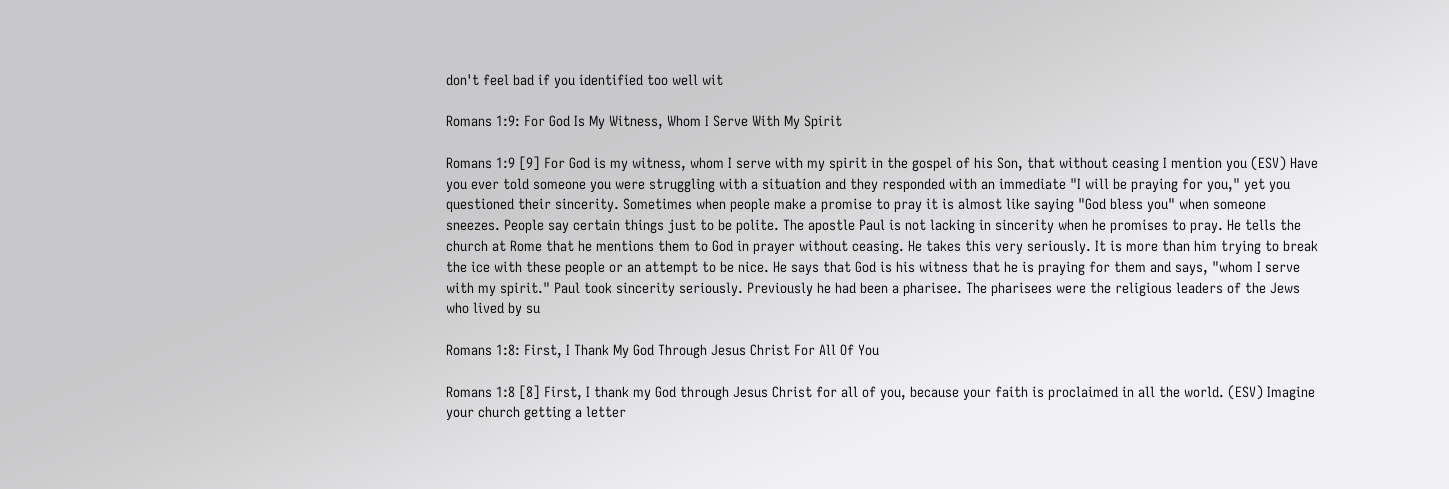don't feel bad if you identified too well wit

Romans 1:9: For God Is My Witness, Whom I Serve With My Spirit

Romans 1:9 [9] For God is my witness, whom I serve with my spirit in the gospel of his Son, that without ceasing I mention you (ESV) Have you ever told someone you were struggling with a situation and they responded with an immediate "I will be praying for you," yet you questioned their sincerity. Sometimes when people make a promise to pray it is almost like saying "God bless you" when someone sneezes. People say certain things just to be polite. The apostle Paul is not lacking in sincerity when he promises to pray. He tells the church at Rome that he mentions them to God in prayer without ceasing. He takes this very seriously. It is more than him trying to break the ice with these people or an attempt to be nice. He says that God is his witness that he is praying for them and says, "whom I serve with my spirit." Paul took sincerity seriously. Previously he had been a pharisee. The pharisees were the religious leaders of the Jews who lived by su

Romans 1:8: First, I Thank My God Through Jesus Christ For All Of You

Romans 1:8 [8] First, I thank my God through Jesus Christ for all of you, because your faith is proclaimed in all the world. (ESV) Imagine your church getting a letter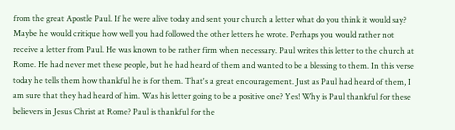from the great Apostle Paul. If he were alive today and sent your church a letter what do you think it would say? Maybe he would critique how well you had followed the other letters he wrote. Perhaps you would rather not receive a letter from Paul. He was known to be rather firm when necessary. Paul writes this letter to the church at Rome. He had never met these people, but he had heard of them and wanted to be a blessing to them. In this verse today he tells them how thankful he is for them. That's a great encouragement. Just as Paul had heard of them, I am sure that they had heard of him. Was his letter going to be a positive one? Yes! Why is Paul thankful for these believers in Jesus Christ at Rome? Paul is thankful for the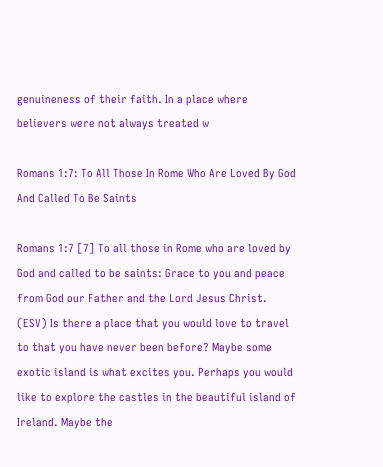genuineness of their faith. In a place where believers were not always treated w

Romans 1:7: To All Those In Rome Who Are Loved By God And Called To Be Saints

Romans 1:7 [7] To all those in Rome who are loved by God and called to be saints: Grace to you and peace from God our Father and the Lord Jesus Christ. (ESV) Is there a place that you would love to travel to that you have never been before? Maybe some exotic island is what excites you. Perhaps you would like to explore the castles in the beautiful island of Ireland. Maybe the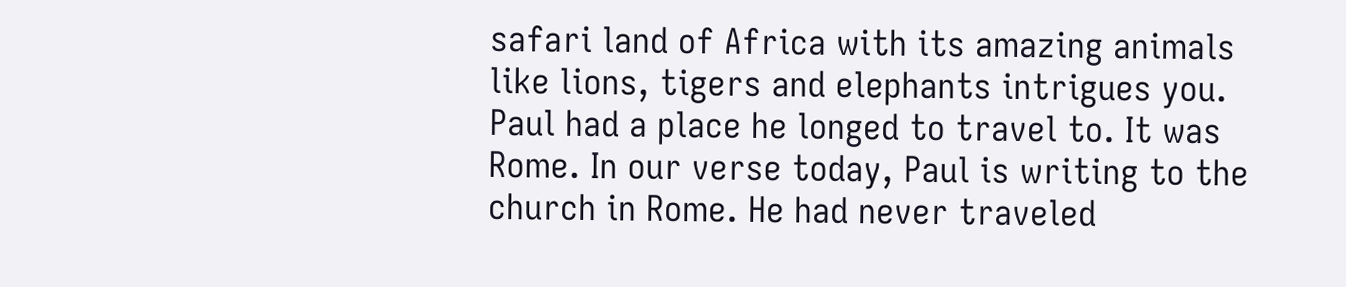safari land of Africa with its amazing animals like lions, tigers and elephants intrigues you. Paul had a place he longed to travel to. It was Rome. In our verse today, Paul is writing to the church in Rome. He had never traveled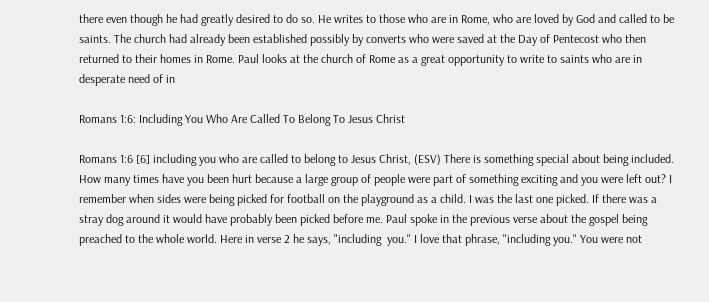there even though he had greatly desired to do so. He writes to those who are in Rome, who are loved by God and called to be saints. The church had already been established possibly by converts who were saved at the Day of Pentecost who then returned to their homes in Rome. Paul looks at the church of Rome as a great opportunity to write to saints who are in desperate need of in

Romans 1:6: Including You Who Are Called To Belong To Jesus Christ

Romans 1:6 [6] including you who are called to belong to Jesus Christ, (ESV) There is something special about being included. How many times have you been hurt because a large group of people were part of something exciting and you were left out? I remember when sides were being picked for football on the playground as a child. I was the last one picked. If there was a stray dog around it would have probably been picked before me. Paul spoke in the previous verse about the gospel being preached to the whole world. Here in verse 2 he says, "including  you." I love that phrase, "including you." You were not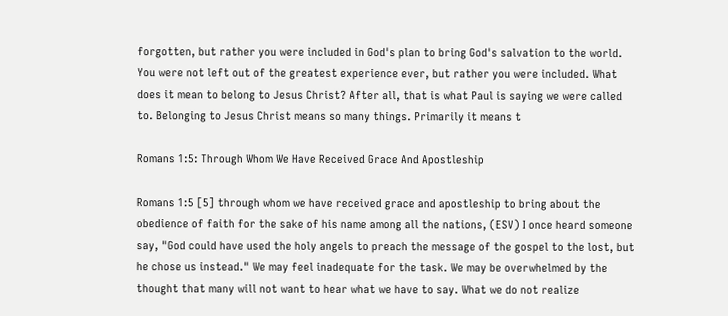forgotten, but rather you were included in God's plan to bring God's salvation to the world. You were not left out of the greatest experience ever, but rather you were included. What does it mean to belong to Jesus Christ? After all, that is what Paul is saying we were called to. Belonging to Jesus Christ means so many things. Primarily it means t

Romans 1:5: Through Whom We Have Received Grace And Apostleship

Romans 1:5 [5] through whom we have received grace and apostleship to bring about the obedience of faith for the sake of his name among all the nations, (ESV) I once heard someone say, "God could have used the holy angels to preach the message of the gospel to the lost, but he chose us instead." We may feel inadequate for the task. We may be overwhelmed by the thought that many will not want to hear what we have to say. What we do not realize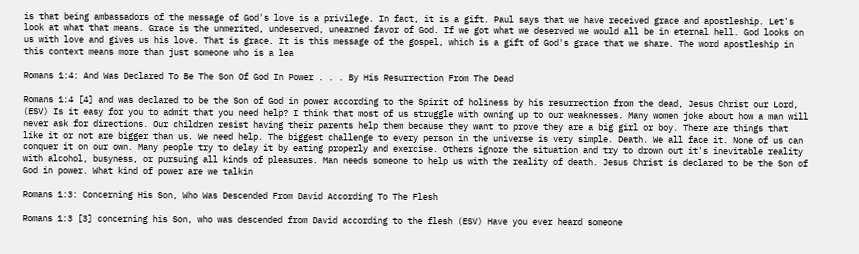is that being ambassadors of the message of God's love is a privilege. In fact, it is a gift. Paul says that we have received grace and apostleship. Let's look at what that means. Grace is the unmerited, undeserved, unearned favor of God. If we got what we deserved we would all be in eternal hell. God looks on us with love and gives us his love. That is grace. It is this message of the gospel, which is a gift of God's grace that we share. The word apostleship in this context means more than just someone who is a lea

Romans 1:4: And Was Declared To Be The Son Of God In Power . . . By His Resurrection From The Dead

Romans 1:4 [4] and was declared to be the Son of God in power according to the Spirit of holiness by his resurrection from the dead, Jesus Christ our Lord, (ESV) Is it easy for you to admit that you need help? I think that most of us struggle with owning up to our weaknesses. Many women joke about how a man will never ask for directions. Our children resist having their parents help them because they want to prove they are a big girl or boy. There are things that like it or not are bigger than us. We need help. The biggest challenge to every person in the universe is very simple. Death. We all face it. None of us can conquer it on our own. Many people try to delay it by eating properly and exercise. Others ignore the situation and try to drown out it's inevitable reality with alcohol, busyness, or pursuing all kinds of pleasures. Man needs someone to help us with the reality of death. Jesus Christ is declared to be the Son of God in power. What kind of power are we talkin

Romans 1:3: Concerning His Son, Who Was Descended From David According To The Flesh

Romans 1:3 [3] concerning his Son, who was descended from David according to the flesh (ESV) Have you ever heard someone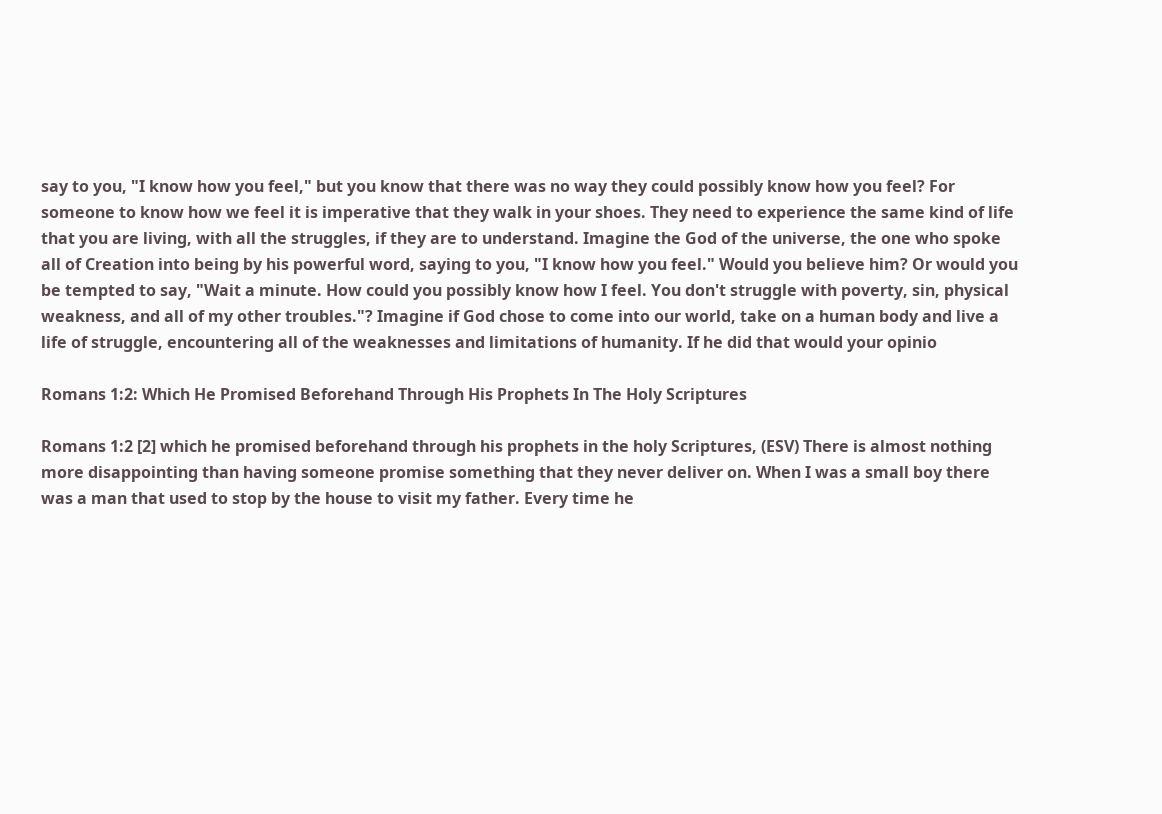say to you, "I know how you feel," but you know that there was no way they could possibly know how you feel? For someone to know how we feel it is imperative that they walk in your shoes. They need to experience the same kind of life that you are living, with all the struggles, if they are to understand. Imagine the God of the universe, the one who spoke all of Creation into being by his powerful word, saying to you, "I know how you feel." Would you believe him? Or would you be tempted to say, "Wait a minute. How could you possibly know how I feel. You don't struggle with poverty, sin, physical weakness, and all of my other troubles."? Imagine if God chose to come into our world, take on a human body and live a life of struggle, encountering all of the weaknesses and limitations of humanity. If he did that would your opinio

Romans 1:2: Which He Promised Beforehand Through His Prophets In The Holy Scriptures

Romans 1:2 [2] which he promised beforehand through his prophets in the holy Scriptures, (ESV) There is almost nothing more disappointing than having someone promise something that they never deliver on. When I was a small boy there was a man that used to stop by the house to visit my father. Every time he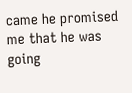came he promised me that he was going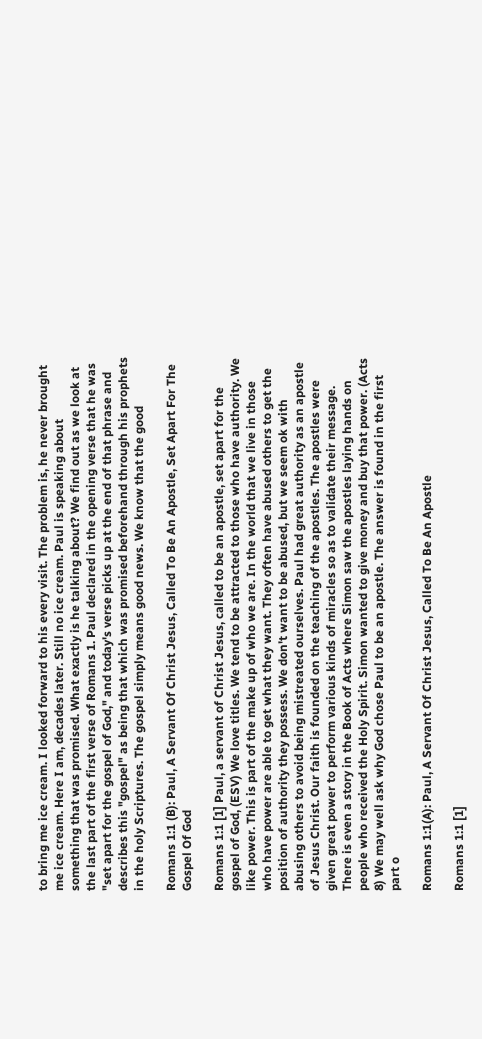to bring me ice cream. I looked forward to his every visit. The problem is, he never brought me ice cream. Here I am, decades later. Still no ice cream. Paul is speaking about something that was promised. What exactly is he talking about? We find out as we look at the last part of the first verse of Romans 1. Paul declared in the opening verse that he was "set apart for the gospel of God," and today's verse picks up at the end of that phrase and describes this "gospel" as being that which was promised beforehand through his prophets in the holy Scriptures. The gospel simply means good news. We know that the good

Romans 1:1 (B): Paul, A Servant Of Christ Jesus, Called To Be An Apostle, Set Apart For The Gospel Of God

Romans 1:1 [1] Paul, a servant of Christ Jesus, called to be an apostle, set apart for the gospel of God, (ESV) We love titles. We tend to be attracted to those who have authority. We like power. This is part of the make up of who we are. In the world that we live in those who have power are able to get what they want. They often have abused others to get the position of authority they possess. We don't want to be abused, but we seem ok with abusing others to avoid being mistreated ourselves. Paul had great authority as an apostle of Jesus Christ. Our faith is founded on the teaching of the apostles. The apostles were given great power to perform various kinds of miracles so as to validate their message. There is even a story in the Book of Acts where Simon saw the apostles laying hands on people who received the Holy Spirit. Simon wanted to give money and buy that power. (Acts 8) We may well ask why God chose Paul to be an apostle. The answer is found in the first part o

Romans 1:1(A): Paul, A Servant Of Christ Jesus, Called To Be An Apostle

Romans 1:1 [1]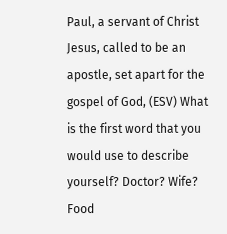Paul, a servant of Christ Jesus, called to be an apostle, set apart for the gospel of God, (ESV) What is the first word that you would use to describe yourself? Doctor? Wife? Food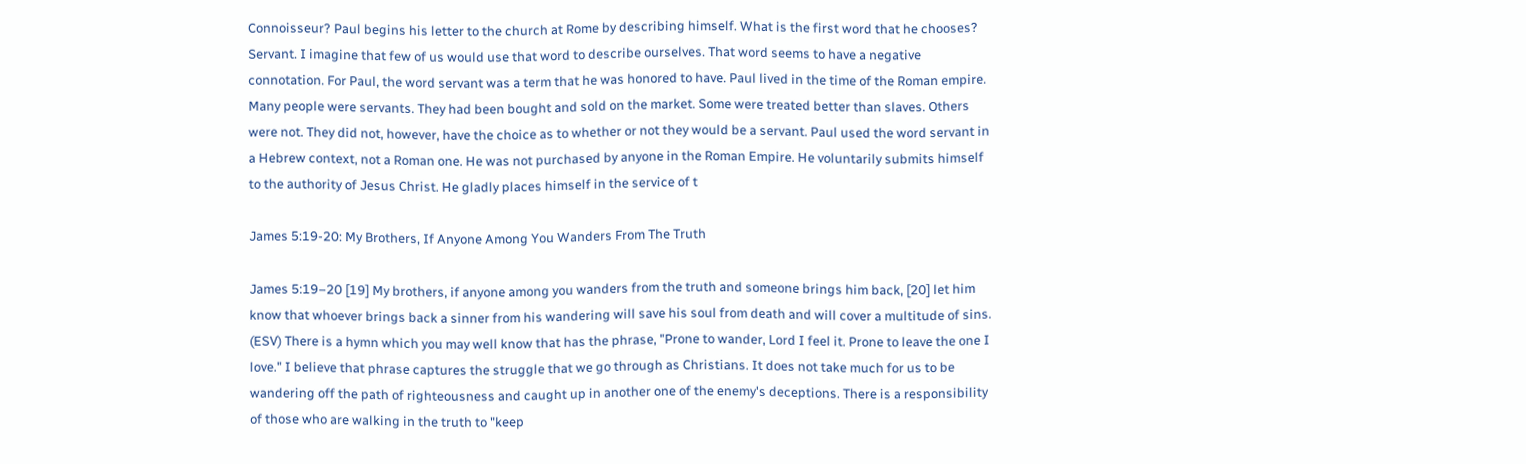Connoisseur? Paul begins his letter to the church at Rome by describing himself. What is the first word that he chooses? Servant. I imagine that few of us would use that word to describe ourselves. That word seems to have a negative connotation. For Paul, the word servant was a term that he was honored to have. Paul lived in the time of the Roman empire. Many people were servants. They had been bought and sold on the market. Some were treated better than slaves. Others were not. They did not, however, have the choice as to whether or not they would be a servant. Paul used the word servant in a Hebrew context, not a Roman one. He was not purchased by anyone in the Roman Empire. He voluntarily submits himself to the authority of Jesus Christ. He gladly places himself in the service of t

James 5:19-20: My Brothers, If Anyone Among You Wanders From The Truth

James 5:19–20 [19] My brothers, if anyone among you wanders from the truth and someone brings him back, [20] let him know that whoever brings back a sinner from his wandering will save his soul from death and will cover a multitude of sins. (ESV) There is a hymn which you may well know that has the phrase, "Prone to wander, Lord I feel it. Prone to leave the one I love." I believe that phrase captures the struggle that we go through as Christians. It does not take much for us to be wandering off the path of righteousness and caught up in another one of the enemy's deceptions. There is a responsibility of those who are walking in the truth to "keep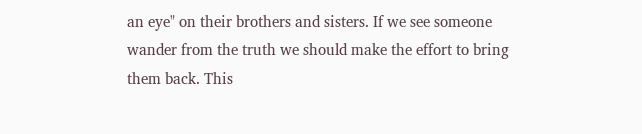an eye" on their brothers and sisters. If we see someone wander from the truth we should make the effort to bring them back. This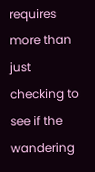requires more than just checking to see if the wandering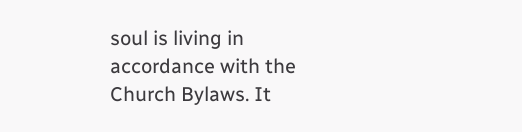soul is living in accordance with the Church Bylaws. It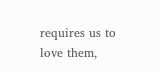requires us to love them,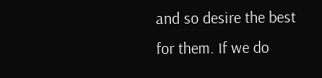and so desire the best for them. If we do